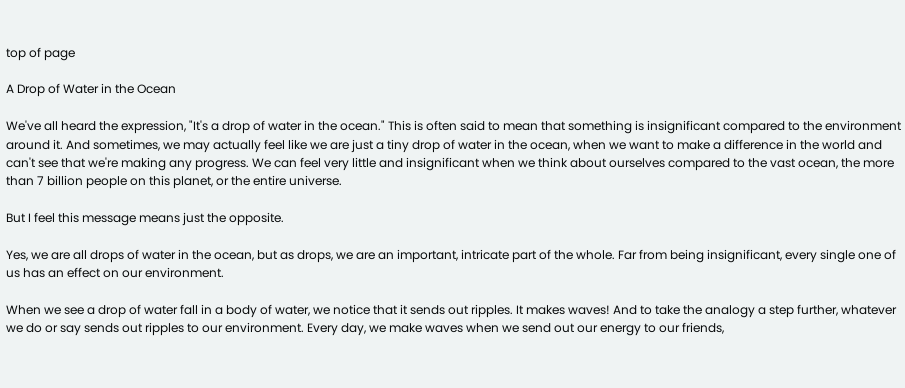top of page

A Drop of Water in the Ocean

We've all heard the expression, "It's a drop of water in the ocean." This is often said to mean that something is insignificant compared to the environment around it. And sometimes, we may actually feel like we are just a tiny drop of water in the ocean, when we want to make a difference in the world and can't see that we're making any progress. We can feel very little and insignificant when we think about ourselves compared to the vast ocean, the more than 7 billion people on this planet, or the entire universe.

But I feel this message means just the opposite.

Yes, we are all drops of water in the ocean, but as drops, we are an important, intricate part of the whole. Far from being insignificant, every single one of us has an effect on our environment.

When we see a drop of water fall in a body of water, we notice that it sends out ripples. It makes waves! And to take the analogy a step further, whatever we do or say sends out ripples to our environment. Every day, we make waves when we send out our energy to our friends,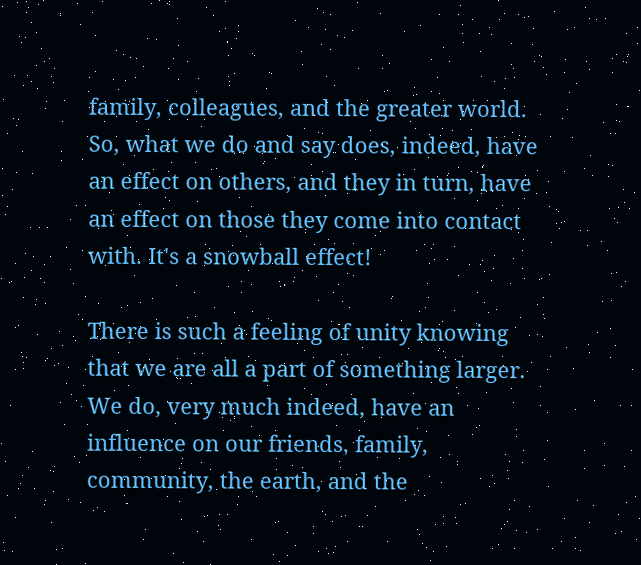family, colleagues, and the greater world. So, what we do and say does, indeed, have an effect on others, and they in turn, have an effect on those they come into contact with. It's a snowball effect!

There is such a feeling of unity knowing that we are all a part of something larger. We do, very much indeed, have an influence on our friends, family, community, the earth, and the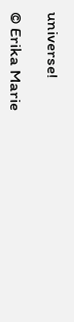universe!

© Erika Marie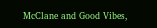McClane and Good Vibes,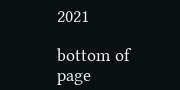2021

bottom of page